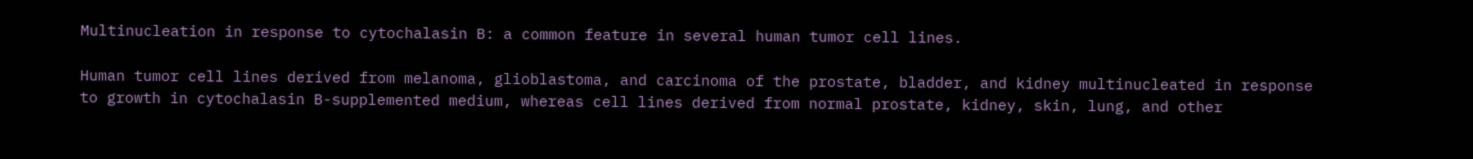Multinucleation in response to cytochalasin B: a common feature in several human tumor cell lines.

Human tumor cell lines derived from melanoma, glioblastoma, and carcinoma of the prostate, bladder, and kidney multinucleated in response to growth in cytochalasin B-supplemented medium, whereas cell lines derived from normal prostate, kidney, skin, lung, and other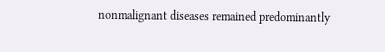nonmalignant diseases remained predominantly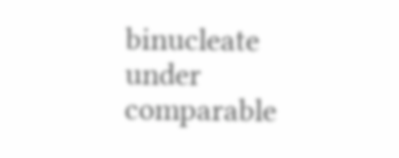binucleate under comparable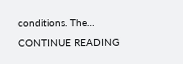conditions. The… CONTINUE READING